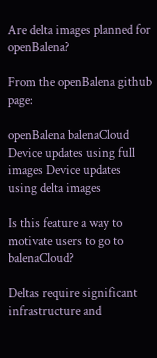Are delta images planned for openBalena?

From the openBalena github page:

openBalena balenaCloud
Device updates using full images Device updates using delta images

Is this feature a way to motivate users to go to balenaCloud?

Deltas require significant infrastructure and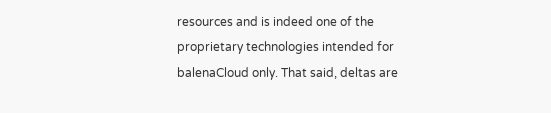resources and is indeed one of the proprietary technologies intended for balenaCloud only. That said, deltas are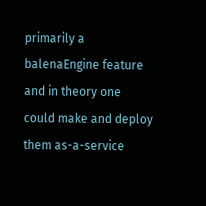primarily a balenaEngine feature and in theory one could make and deploy them as-a-service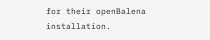for their openBalena installation.